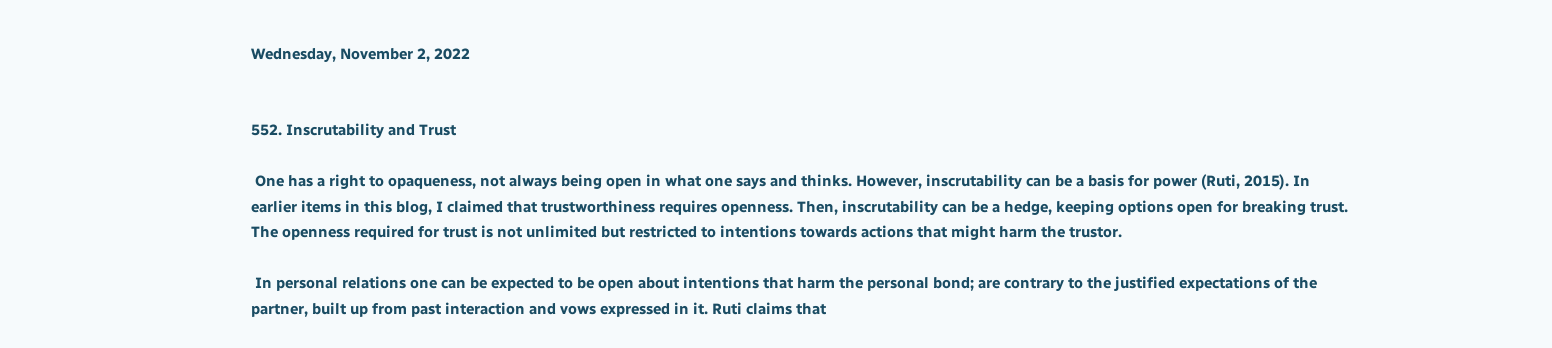Wednesday, November 2, 2022


552. Inscrutability and Trust

 One has a right to opaqueness, not always being open in what one says and thinks. However, inscrutability can be a basis for power (Ruti, 2015). In earlier items in this blog, I claimed that trustworthiness requires openness. Then, inscrutability can be a hedge, keeping options open for breaking trust. The openness required for trust is not unlimited but restricted to intentions towards actions that might harm the trustor.

 In personal relations one can be expected to be open about intentions that harm the personal bond; are contrary to the justified expectations of the partner, built up from past interaction and vows expressed in it. Ruti claims that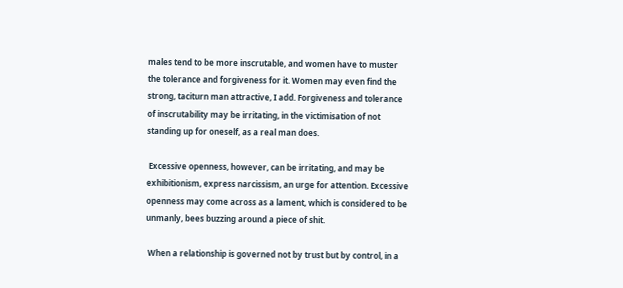males tend to be more inscrutable, and women have to muster the tolerance and forgiveness for it. Women may even find the strong, taciturn man attractive, I add. Forgiveness and tolerance of inscrutability may be irritating, in the victimisation of not standing up for oneself, as a real man does.

 Excessive openness, however, can be irritating, and may be exhibitionism, express narcissism, an urge for attention. Excessive openness may come across as a lament, which is considered to be unmanly, bees buzzing around a piece of shit.

 When a relationship is governed not by trust but by control, in a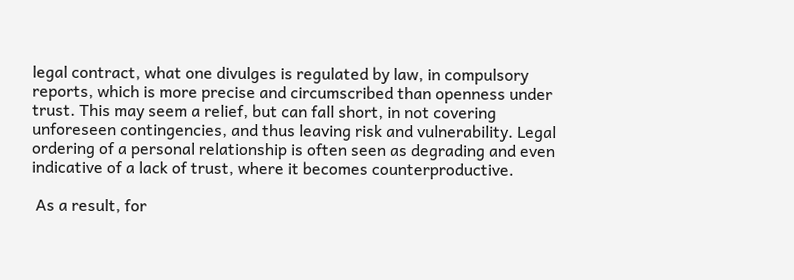legal contract, what one divulges is regulated by law, in compulsory reports, which is more precise and circumscribed than openness under trust. This may seem a relief, but can fall short, in not covering unforeseen contingencies, and thus leaving risk and vulnerability. Legal ordering of a personal relationship is often seen as degrading and even indicative of a lack of trust, where it becomes counterproductive.

 As a result, for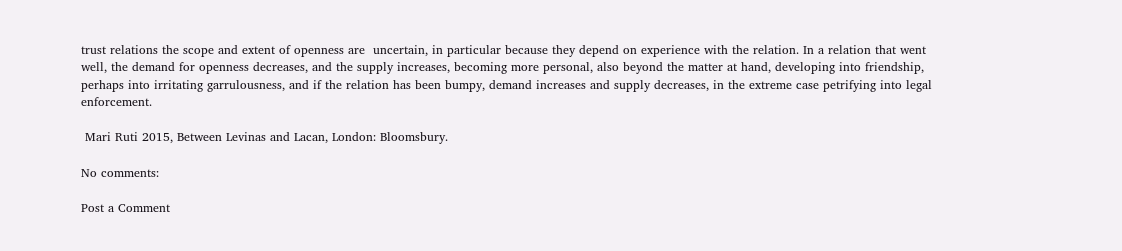trust relations the scope and extent of openness are  uncertain, in particular because they depend on experience with the relation. In a relation that went well, the demand for openness decreases, and the supply increases, becoming more personal, also beyond the matter at hand, developing into friendship, perhaps into irritating garrulousness, and if the relation has been bumpy, demand increases and supply decreases, in the extreme case petrifying into legal enforcement.

 Mari Ruti 2015, Between Levinas and Lacan, London: Bloomsbury.

No comments:

Post a Comment